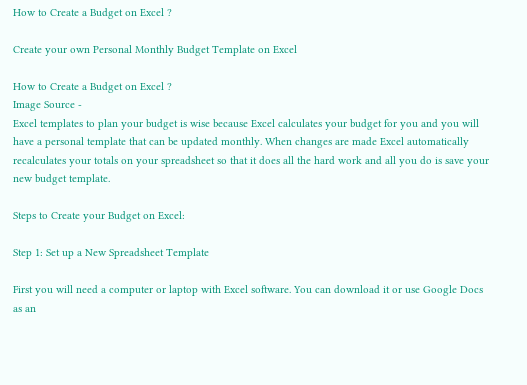How to Create a Budget on Excel ?

Create your own Personal Monthly Budget Template on Excel

How to Create a Budget on Excel ?
Image Source -
Excel templates to plan your budget is wise because Excel calculates your budget for you and you will have a personal template that can be updated monthly. When changes are made Excel automatically recalculates your totals on your spreadsheet so that it does all the hard work and all you do is save your new budget template.

Steps to Create your Budget on Excel:

Step 1: Set up a New Spreadsheet Template

First you will need a computer or laptop with Excel software. You can download it or use Google Docs as an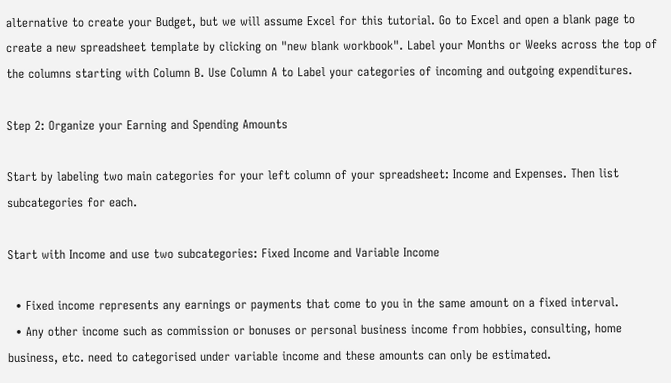alternative to create your Budget, but we will assume Excel for this tutorial. Go to Excel and open a blank page to create a new spreadsheet template by clicking on "new blank workbook". Label your Months or Weeks across the top of the columns starting with Column B. Use Column A to Label your categories of incoming and outgoing expenditures.

Step 2: Organize your Earning and Spending Amounts

Start by labeling two main categories for your left column of your spreadsheet: Income and Expenses. Then list subcategories for each.

Start with Income and use two subcategories: Fixed Income and Variable Income

  • Fixed income represents any earnings or payments that come to you in the same amount on a fixed interval.
  • Any other income such as commission or bonuses or personal business income from hobbies, consulting, home business, etc. need to categorised under variable income and these amounts can only be estimated.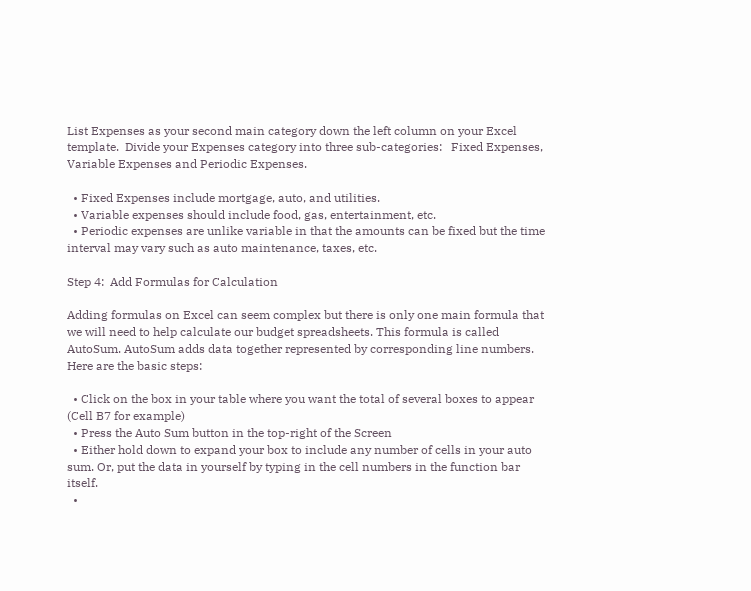List Expenses as your second main category down the left column on your Excel template.  Divide your Expenses category into three sub-categories:   Fixed Expenses, Variable Expenses and Periodic Expenses.

  • Fixed Expenses include mortgage, auto, and utilities.
  • Variable expenses should include food, gas, entertainment, etc.
  • Periodic expenses are unlike variable in that the amounts can be fixed but the time interval may vary such as auto maintenance, taxes, etc.

Step 4:  Add Formulas for Calculation

Adding formulas on Excel can seem complex but there is only one main formula that we will need to help calculate our budget spreadsheets. This formula is called AutoSum. AutoSum adds data together represented by corresponding line numbers. Here are the basic steps:

  • Click on the box in your table where you want the total of several boxes to appear (Cell B7 for example)
  • Press the Auto Sum button in the top-right of the Screen
  • Either hold down to expand your box to include any number of cells in your auto sum. Or, put the data in yourself by typing in the cell numbers in the function bar itself.
  •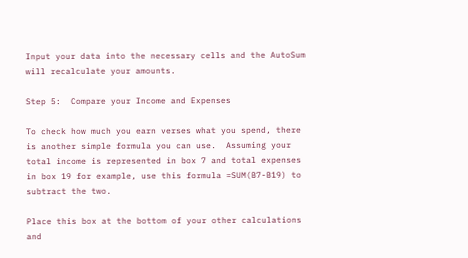Input your data into the necessary cells and the AutoSum will recalculate your amounts.

Step 5:  Compare your Income and Expenses

To check how much you earn verses what you spend, there is another simple formula you can use.  Assuming your total income is represented in box 7 and total expenses in box 19 for example, use this formula =SUM(B7-B19) to subtract the two.

Place this box at the bottom of your other calculations and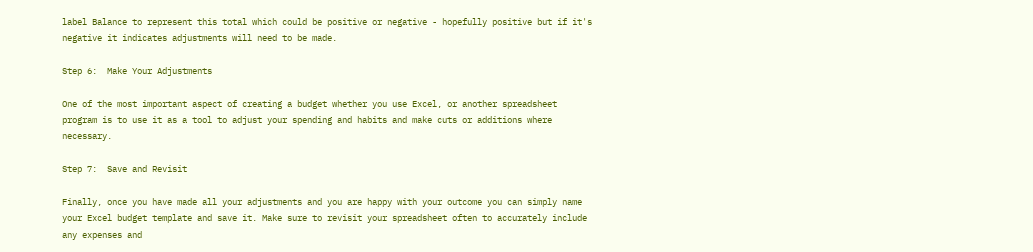label Balance to represent this total which could be positive or negative - hopefully positive but if it's negative it indicates adjustments will need to be made.

Step 6:  Make Your Adjustments

One of the most important aspect of creating a budget whether you use Excel, or another spreadsheet program is to use it as a tool to adjust your spending and habits and make cuts or additions where necessary.

Step 7:  Save and Revisit

Finally, once you have made all your adjustments and you are happy with your outcome you can simply name your Excel budget template and save it. Make sure to revisit your spreadsheet often to accurately include any expenses and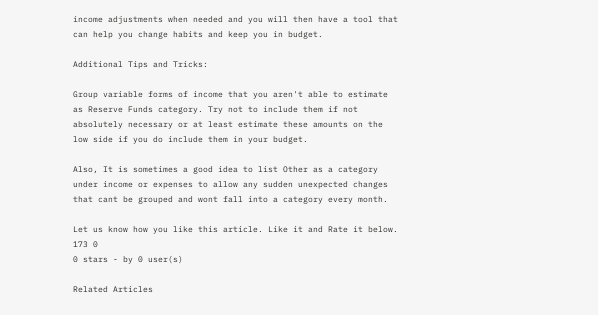income adjustments when needed and you will then have a tool that can help you change habits and keep you in budget.

Additional Tips and Tricks:

Group variable forms of income that you aren't able to estimate as Reserve Funds category. Try not to include them if not absolutely necessary or at least estimate these amounts on the low side if you do include them in your budget.

Also, It is sometimes a good idea to list Other as a category under income or expenses to allow any sudden unexpected changes that cant be grouped and wont fall into a category every month.

Let us know how you like this article. Like it and Rate it below.
173 0
0 stars - by 0 user(s)

Related Articles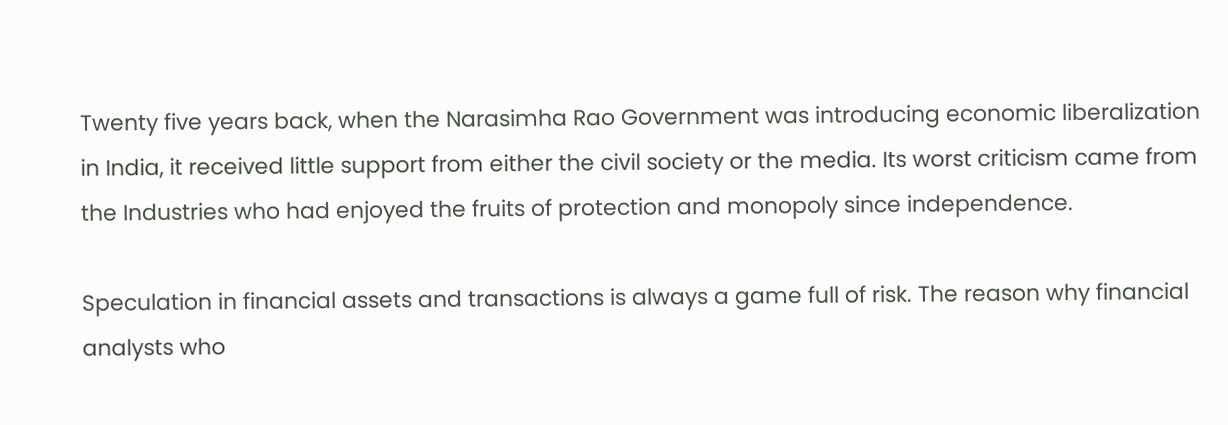Twenty five years back, when the Narasimha Rao Government was introducing economic liberalization in India, it received little support from either the civil society or the media. Its worst criticism came from the Industries who had enjoyed the fruits of protection and monopoly since independence.

Speculation in financial assets and transactions is always a game full of risk. The reason why financial analysts who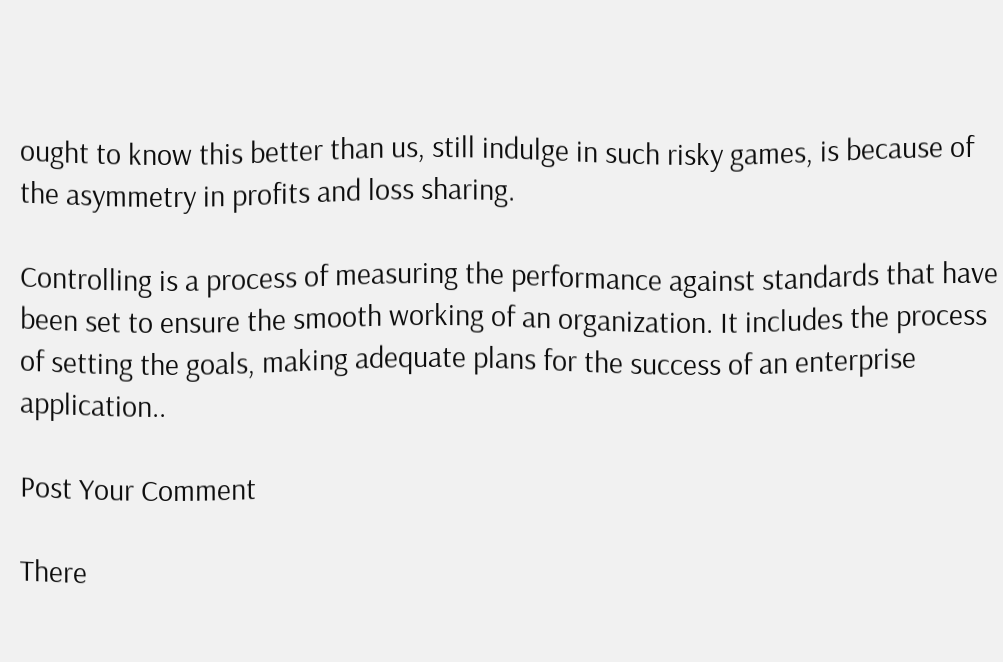ought to know this better than us, still indulge in such risky games, is because of the asymmetry in profits and loss sharing.

Controlling is a process of measuring the performance against standards that have been set to ensure the smooth working of an organization. It includes the process of setting the goals, making adequate plans for the success of an enterprise application..

Post Your Comment

There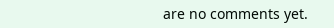are no comments yet.